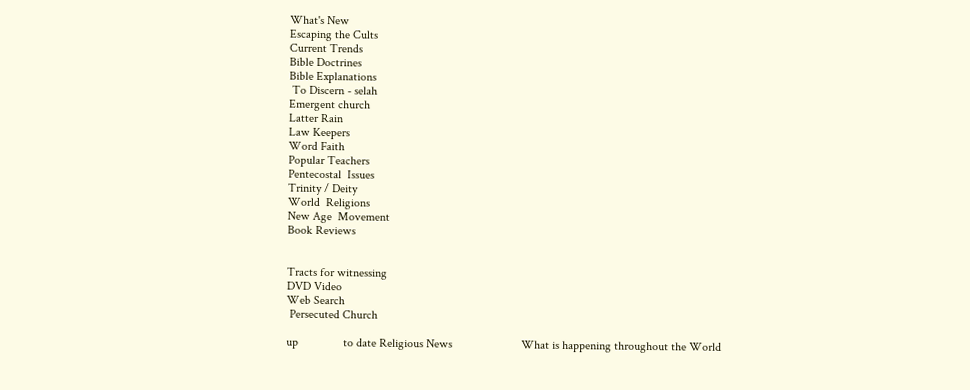What's New
Escaping the Cults
Current Trends
Bible Doctrines
Bible Explanations
 To Discern - selah
Emergent church
Latter Rain
Law Keepers
Word Faith
Popular Teachers
Pentecostal  Issues
Trinity / Deity
World  Religions
New Age  Movement
Book Reviews


Tracts for witnessing
DVD Video
Web Search
 Persecuted Church

up               to date Religious News                       What is happening throughout the World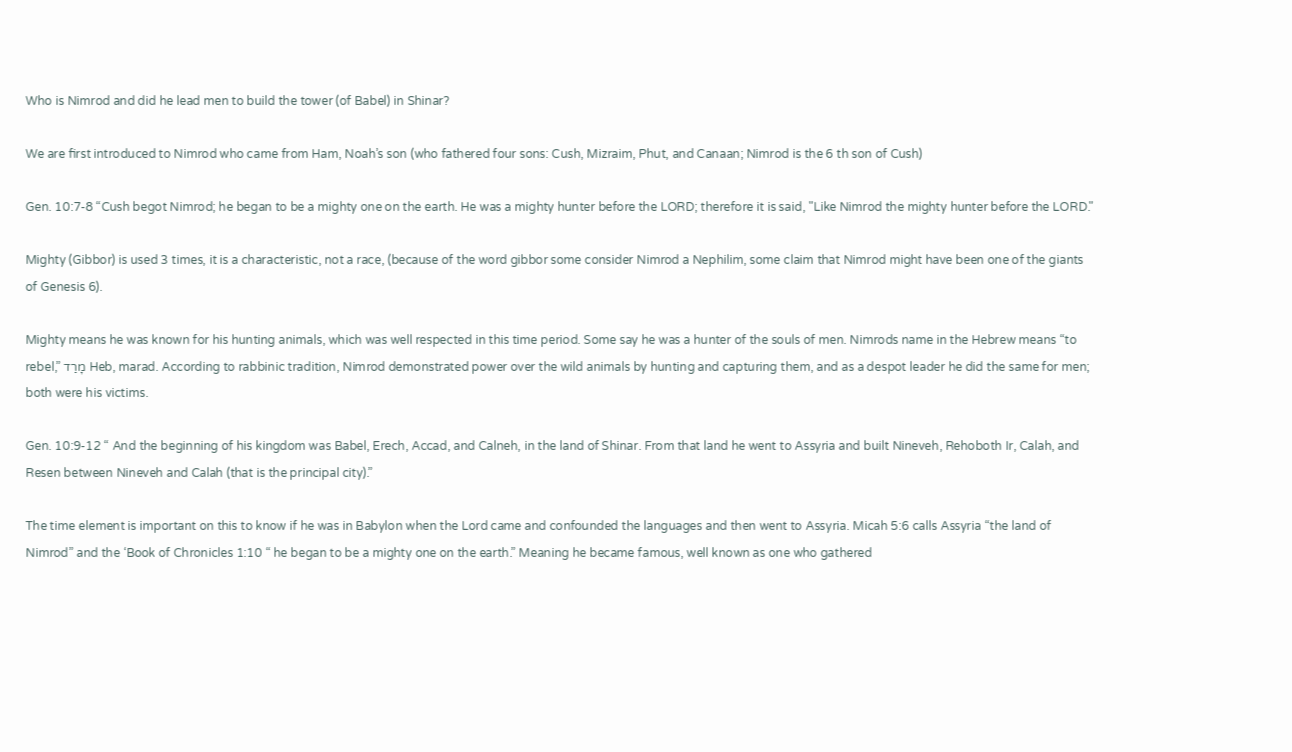Who is Nimrod and did he lead men to build the tower (of Babel) in Shinar?

We are first introduced to Nimrod who came from Ham, Noah’s son (who fathered four sons: Cush, Mizraim, Phut, and Canaan; Nimrod is the 6 th son of Cush)

Gen. 10:7-8 “Cush begot Nimrod; he began to be a mighty one on the earth. He was a mighty hunter before the LORD; therefore it is said, "Like Nimrod the mighty hunter before the LORD."

Mighty (Gibbor) is used 3 times, it is a characteristic, not a race, (because of the word gibbor some consider Nimrod a Nephilim, some claim that Nimrod might have been one of the giants of Genesis 6).

Mighty means he was known for his hunting animals, which was well respected in this time period. Some say he was a hunter of the souls of men. Nimrods name in the Hebrew means “to rebel,” מָרַד Heb, marad. According to rabbinic tradition, Nimrod demonstrated power over the wild animals by hunting and capturing them, and as a despot leader he did the same for men; both were his victims.

Gen. 10:9-12 “ And the beginning of his kingdom was Babel, Erech, Accad, and Calneh, in the land of Shinar. From that land he went to Assyria and built Nineveh, Rehoboth Ir, Calah, and Resen between Nineveh and Calah (that is the principal city).”

The time element is important on this to know if he was in Babylon when the Lord came and confounded the languages and then went to Assyria. Micah 5:6 calls Assyria “the land of Nimrod” and the ‘Book of Chronicles 1:10 “ he began to be a mighty one on the earth.” Meaning he became famous, well known as one who gathered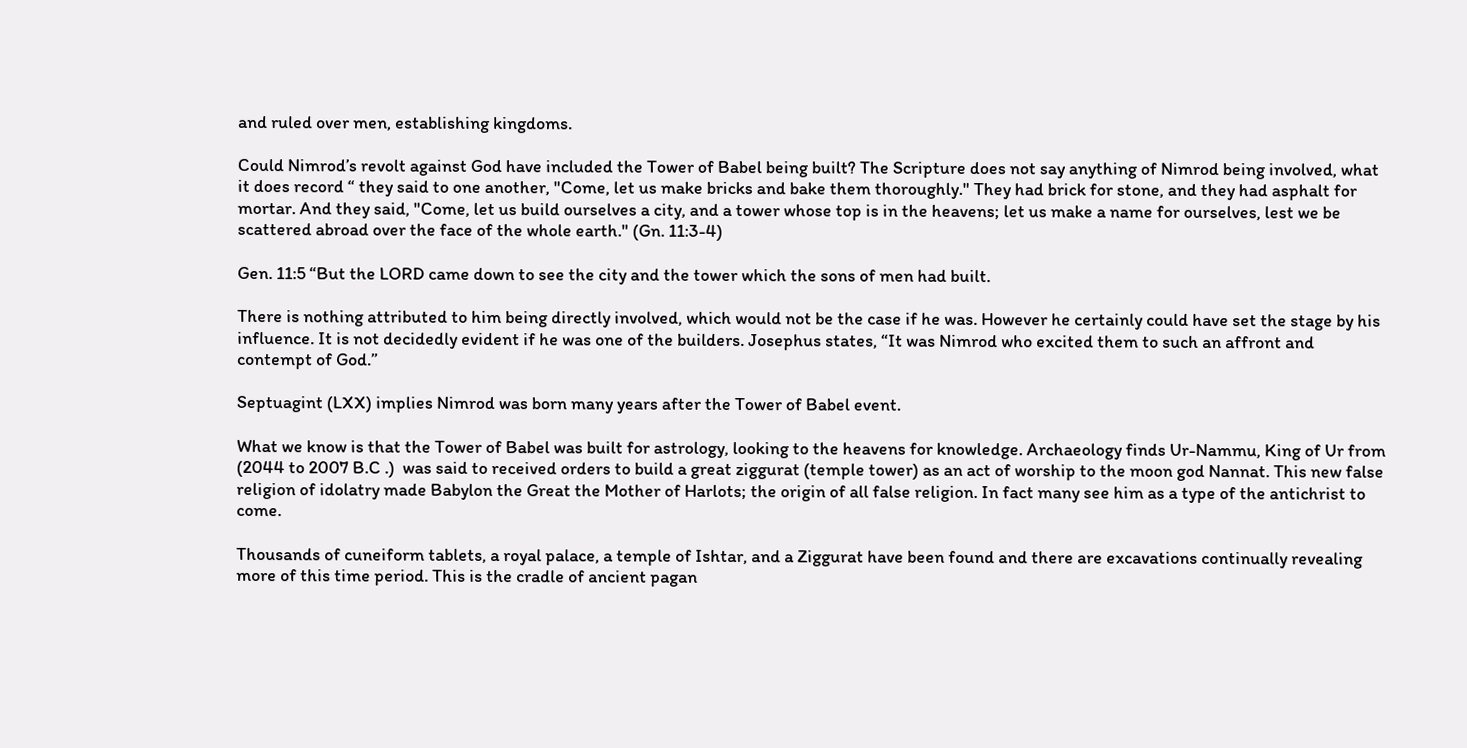and ruled over men, establishing kingdoms.

Could Nimrod’s revolt against God have included the Tower of Babel being built? The Scripture does not say anything of Nimrod being involved, what it does record “ they said to one another, "Come, let us make bricks and bake them thoroughly." They had brick for stone, and they had asphalt for mortar. And they said, "Come, let us build ourselves a city, and a tower whose top is in the heavens; let us make a name for ourselves, lest we be scattered abroad over the face of the whole earth." (Gn. 11:3-4)

Gen. 11:5 “But the LORD came down to see the city and the tower which the sons of men had built.

There is nothing attributed to him being directly involved, which would not be the case if he was. However he certainly could have set the stage by his influence. It is not decidedly evident if he was one of the builders. Josephus states, “It was Nimrod who excited them to such an affront and contempt of God.”

Septuagint (LXX) implies Nimrod was born many years after the Tower of Babel event.

What we know is that the Tower of Babel was built for astrology, looking to the heavens for knowledge. Archaeology finds Ur-Nammu, King of Ur from (2044 to 2007 B.C .)  was said to received orders to build a great ziggurat (temple tower) as an act of worship to the moon god Nannat. This new false religion of idolatry made Babylon the Great the Mother of Harlots; the origin of all false religion. In fact many see him as a type of the antichrist to come.

Thousands of cuneiform tablets, a royal palace, a temple of Ishtar, and a Ziggurat have been found and there are excavations continually revealing more of this time period. This is the cradle of ancient pagan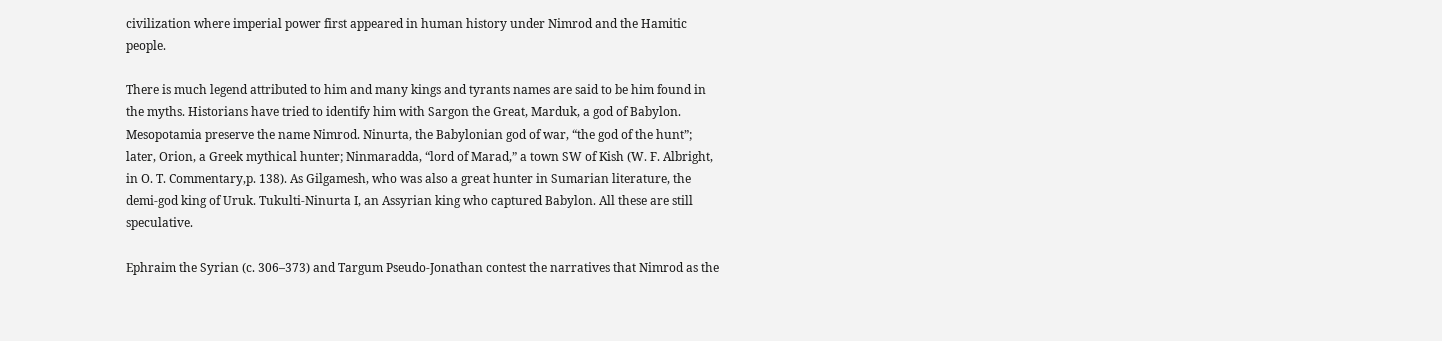civilization where imperial power first appeared in human history under Nimrod and the Hamitic people.

There is much legend attributed to him and many kings and tyrants names are said to be him found in the myths. Historians have tried to identify him with Sargon the Great, Marduk, a god of Babylon. Mesopotamia preserve the name Nimrod. Ninurta, the Babylonian god of war, “the god of the hunt”; later, Orion, a Greek mythical hunter; Ninmaradda, “lord of Marad,” a town SW of Kish (W. F. Albright, in O. T. Commentary,p. 138). As Gilgamesh, who was also a great hunter in Sumarian literature, the demi-god king of Uruk. Tukulti-Ninurta I, an Assyrian king who captured Babylon. All these are still speculative.

Ephraim the Syrian (c. 306–373) and Targum Pseudo-Jonathan contest the narratives that Nimrod as the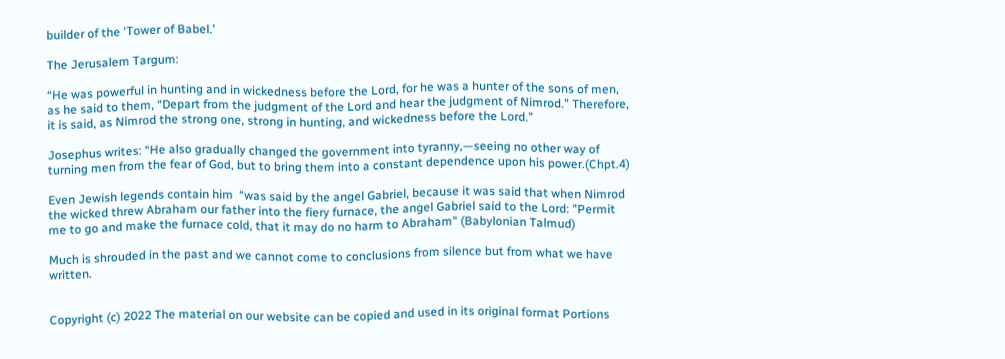builder of the ‘Tower of Babel.’

The Jerusalem Targum:

“He was powerful in hunting and in wickedness before the Lord, for he was a hunter of the sons of men, as he said to them, “Depart from the judgment of the Lord and hear the judgment of Nimrod.” Therefore, it is said, as Nimrod the strong one, strong in hunting, and wickedness before the Lord.”

Josephus writes: “He also gradually changed the government into tyranny,—seeing no other way of turning men from the fear of God, but to bring them into a constant dependence upon his power.(Chpt.4)

Even Jewish legends contain him  “was said by the angel Gabriel, because it was said that when Nimrod the wicked threw Abraham our father into the fiery furnace, the angel Gabriel said to the Lord: "Permit me to go and make the furnace cold, that it may do no harm to Abraham" (Babylonian Talmud)

Much is shrouded in the past and we cannot come to conclusions from silence but from what we have written.


Copyright (c) 2022 The material on our website can be copied and used in its original format Portions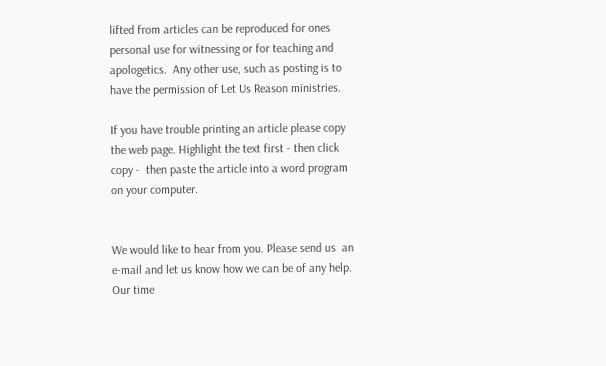lifted from articles can be reproduced for ones personal use for witnessing or for teaching and apologetics.  Any other use, such as posting is to have the permission of Let Us Reason ministries.

If you have trouble printing an article please copy the web page. Highlight the text first - then click copy -  then paste the article into a word program on your computer.


We would like to hear from you. Please send us  an e-mail and let us know how we can be of any help.   Our time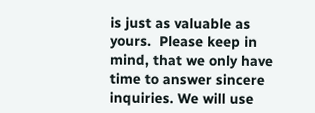is just as valuable as yours.  Please keep in mind, that we only have time to answer sincere inquiries. We will use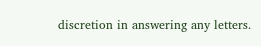discretion in answering any letters.